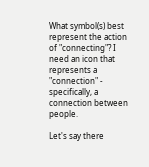What symbol(s) best represent the action of "connecting"? I need an icon that represents a "connection" - specifically, a connection between people.

Let's say there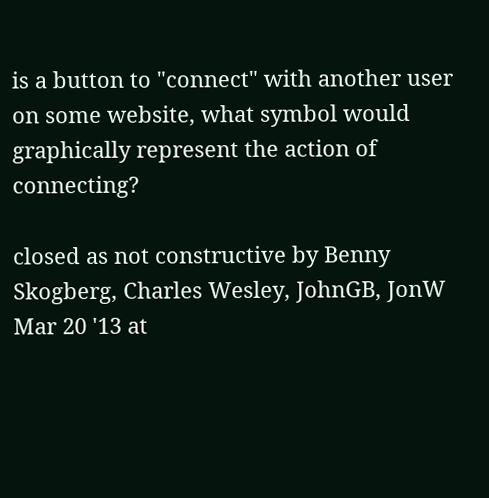is a button to "connect" with another user on some website, what symbol would graphically represent the action of connecting?

closed as not constructive by Benny Skogberg, Charles Wesley, JohnGB, JonW Mar 20 '13 at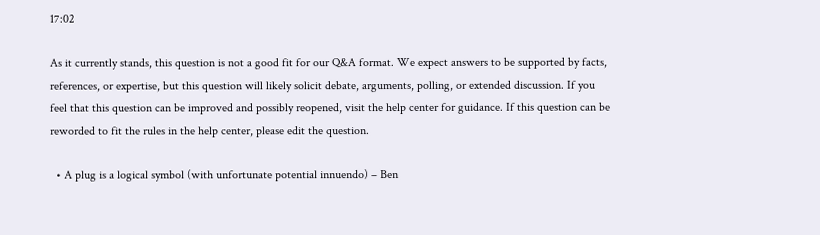17:02

As it currently stands, this question is not a good fit for our Q&A format. We expect answers to be supported by facts, references, or expertise, but this question will likely solicit debate, arguments, polling, or extended discussion. If you feel that this question can be improved and possibly reopened, visit the help center for guidance. If this question can be reworded to fit the rules in the help center, please edit the question.

  • A plug is a logical symbol (with unfortunate potential innuendo) – Ben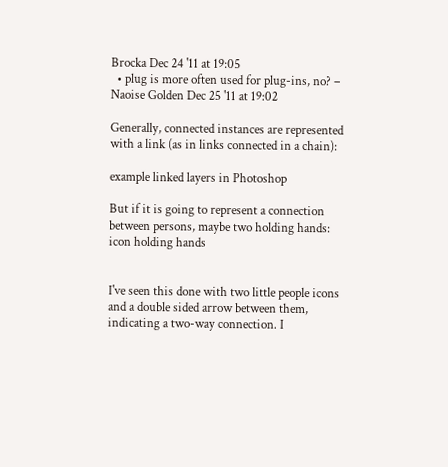Brocka Dec 24 '11 at 19:05
  • plug is more often used for plug-ins, no? – Naoise Golden Dec 25 '11 at 19:02

Generally, connected instances are represented with a link (as in links connected in a chain):

example linked layers in Photoshop

But if it is going to represent a connection between persons, maybe two holding hands: icon holding hands


I've seen this done with two little people icons and a double sided arrow between them, indicating a two-way connection. I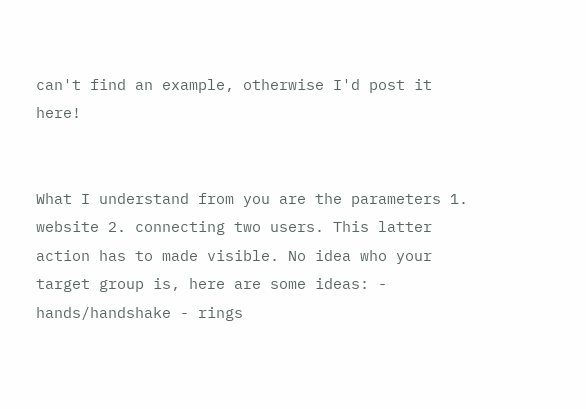can't find an example, otherwise I'd post it here!


What I understand from you are the parameters 1. website 2. connecting two users. This latter action has to made visible. No idea who your target group is, here are some ideas: - hands/handshake - rings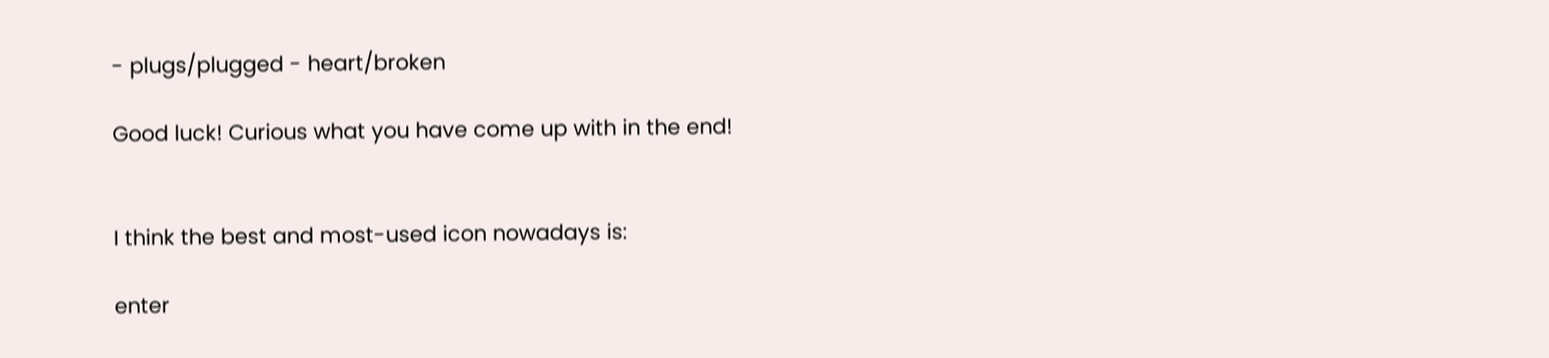- plugs/plugged - heart/broken

Good luck! Curious what you have come up with in the end!


I think the best and most-used icon nowadays is:

enter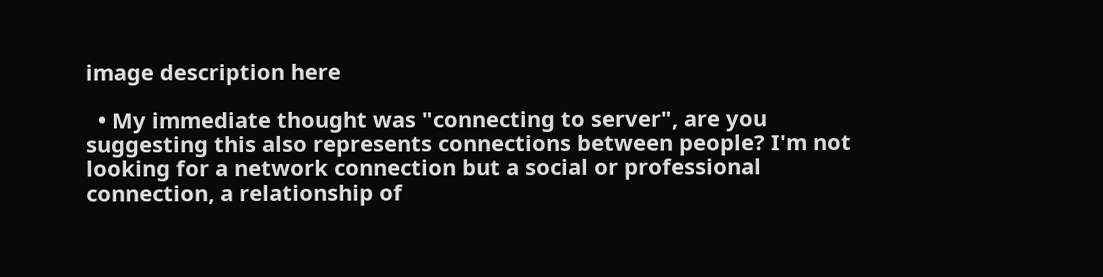image description here

  • My immediate thought was "connecting to server", are you suggesting this also represents connections between people? I'm not looking for a network connection but a social or professional connection, a relationship of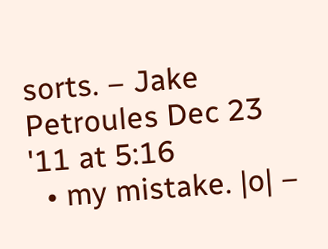sorts. – Jake Petroules Dec 23 '11 at 5:16
  • my mistake. |o| –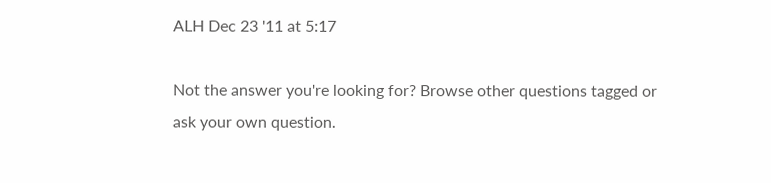ALH Dec 23 '11 at 5:17

Not the answer you're looking for? Browse other questions tagged or ask your own question.